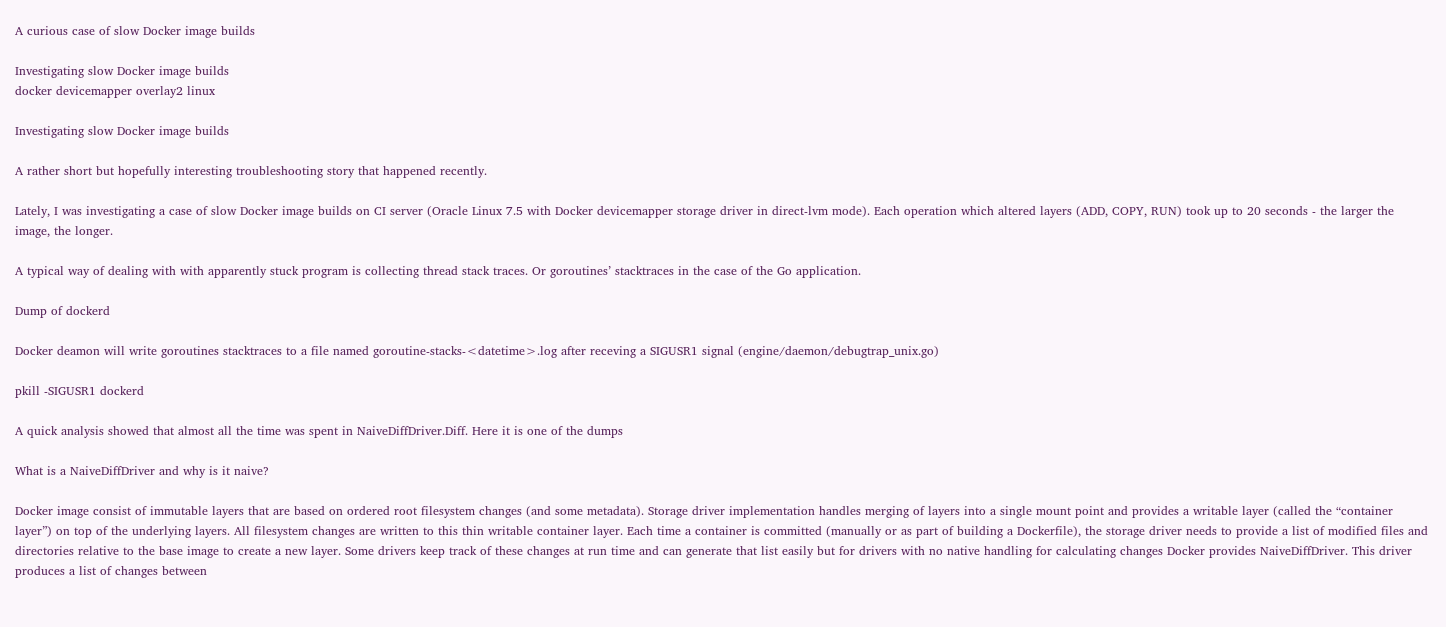A curious case of slow Docker image builds

Investigating slow Docker image builds
docker devicemapper overlay2 linux

Investigating slow Docker image builds

A rather short but hopefully interesting troubleshooting story that happened recently.

Lately, I was investigating a case of slow Docker image builds on CI server (Oracle Linux 7.5 with Docker devicemapper storage driver in direct-lvm mode). Each operation which altered layers (ADD, COPY, RUN) took up to 20 seconds - the larger the image, the longer.

A typical way of dealing with with apparently stuck program is collecting thread stack traces. Or goroutines’ stacktraces in the case of the Go application.

Dump of dockerd

Docker deamon will write goroutines stacktraces to a file named goroutine-stacks-<datetime>.log after receving a SIGUSR1 signal (engine/daemon/debugtrap_unix.go)

pkill -SIGUSR1 dockerd

A quick analysis showed that almost all the time was spent in NaiveDiffDriver.Diff. Here it is one of the dumps

What is a NaiveDiffDriver and why is it naive?

Docker image consist of immutable layers that are based on ordered root filesystem changes (and some metadata). Storage driver implementation handles merging of layers into a single mount point and provides a writable layer (called the “container layer”) on top of the underlying layers. All filesystem changes are written to this thin writable container layer. Each time a container is committed (manually or as part of building a Dockerfile), the storage driver needs to provide a list of modified files and directories relative to the base image to create a new layer. Some drivers keep track of these changes at run time and can generate that list easily but for drivers with no native handling for calculating changes Docker provides NaiveDiffDriver. This driver produces a list of changes between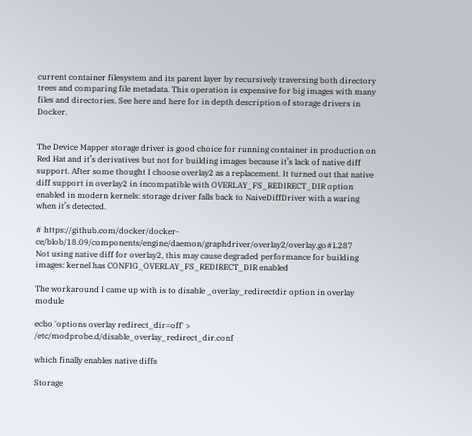current container filesystem and its parent layer by recursively traversing both directory trees and comparing file metadata. This operation is expensive for big images with many files and directories. See here and here for in depth description of storage drivers in Docker.


The Device Mapper storage driver is good choice for running container in production on Red Hat and it’s derivatives but not for building images because it’s lack of native diff support. After some thought I choose overlay2 as a replacement. It turned out that native diff support in overlay2 in incompatible with OVERLAY_FS_REDIRECT_DIR option enabled in modern kernels: storage driver falls back to NaiveDiffDriver with a waring when it’s detected.

# https://github.com/docker/docker-ce/blob/18.09/components/engine/daemon/graphdriver/overlay2/overlay.go#L287
Not using native diff for overlay2, this may cause degraded performance for building images: kernel has CONFIG_OVERLAY_FS_REDIRECT_DIR enabled

The workaround I came up with is to disable _overlay_redirectdir option in overlay module

echo 'options overlay redirect_dir=off' > /etc/modprobe.d/disable_overlay_redirect_dir.conf

which finally enables native diffs

Storage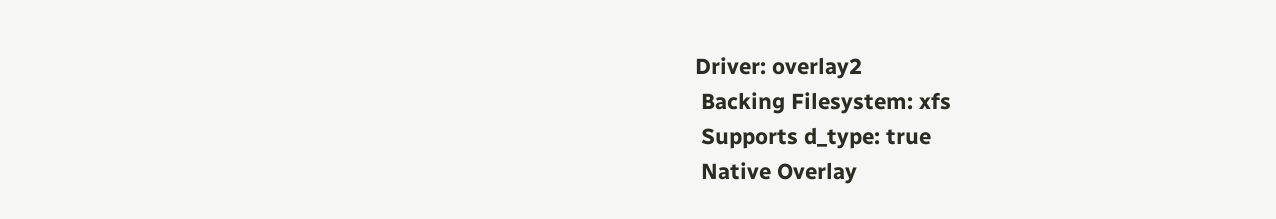Driver: overlay2
 Backing Filesystem: xfs
 Supports d_type: true
 Native Overlay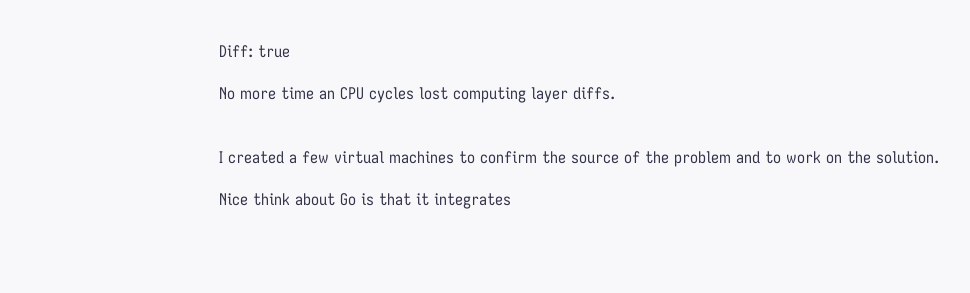Diff: true

No more time an CPU cycles lost computing layer diffs.


I created a few virtual machines to confirm the source of the problem and to work on the solution.

Nice think about Go is that it integrates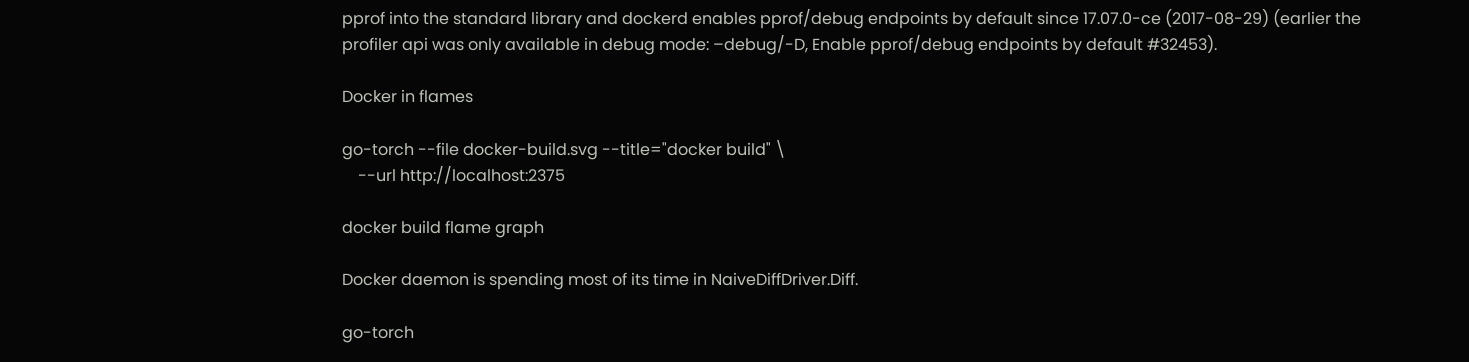pprof into the standard library and dockerd enables pprof/debug endpoints by default since 17.07.0-ce (2017-08-29) (earlier the profiler api was only available in debug mode: –debug/-D, Enable pprof/debug endpoints by default #32453).

Docker in flames

go-torch --file docker-build.svg --title="docker build" \
    --url http://localhost:2375

docker build flame graph

Docker daemon is spending most of its time in NaiveDiffDriver.Diff.

go-torch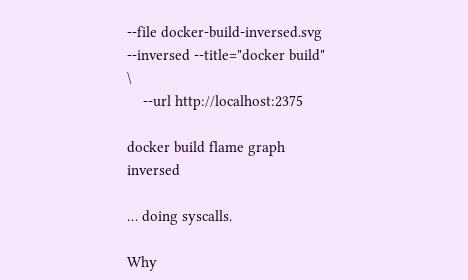--file docker-build-inversed.svg --inversed --title="docker build" \
    --url http://localhost:2375

docker build flame graph inversed

… doing syscalls.

Why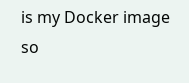is my Docker image so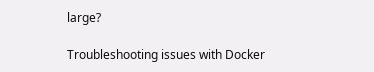large?

Troubleshooting issues with Docker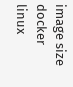image size
docker linux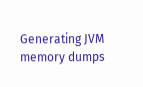Generating JVM memory dumps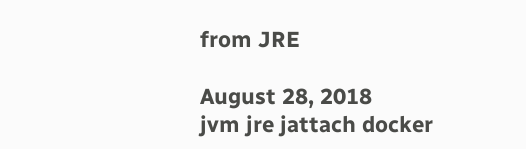from JRE

August 28, 2018
jvm jre jattach docker